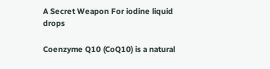A Secret Weapon For iodine liquid drops

Coenzyme Q10 (CoQ10) is a natural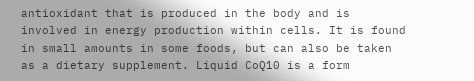antioxidant that is produced in the body and is involved in energy production within cells. It is found in small amounts in some foods, but can also be taken as a dietary supplement. Liquid CoQ10 is a form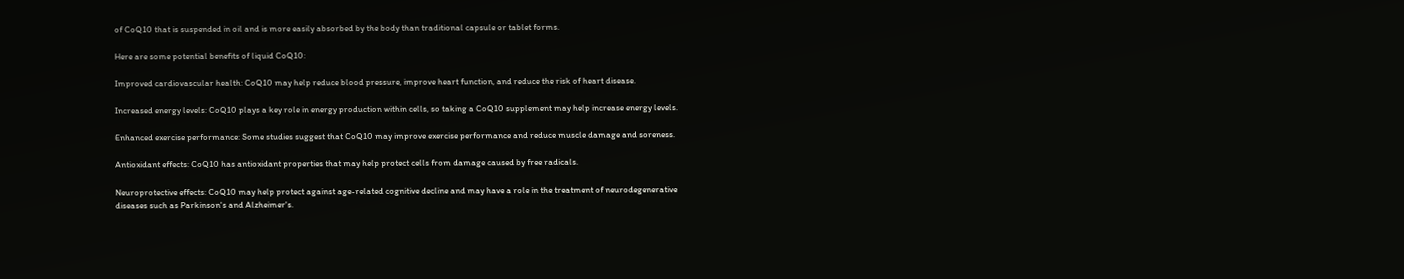of CoQ10 that is suspended in oil and is more easily absorbed by the body than traditional capsule or tablet forms.

Here are some potential benefits of liquid CoQ10:

Improved cardiovascular health: CoQ10 may help reduce blood pressure, improve heart function, and reduce the risk of heart disease.

Increased energy levels: CoQ10 plays a key role in energy production within cells, so taking a CoQ10 supplement may help increase energy levels.

Enhanced exercise performance: Some studies suggest that CoQ10 may improve exercise performance and reduce muscle damage and soreness.

Antioxidant effects: CoQ10 has antioxidant properties that may help protect cells from damage caused by free radicals.

Neuroprotective effects: CoQ10 may help protect against age-related cognitive decline and may have a role in the treatment of neurodegenerative diseases such as Parkinson's and Alzheimer's.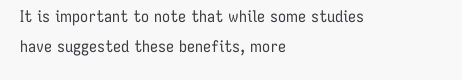It is important to note that while some studies have suggested these benefits, more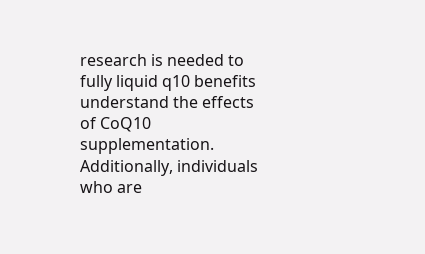research is needed to fully liquid q10 benefits understand the effects of CoQ10 supplementation. Additionally, individuals who are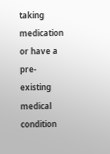taking medication or have a pre-existing medical condition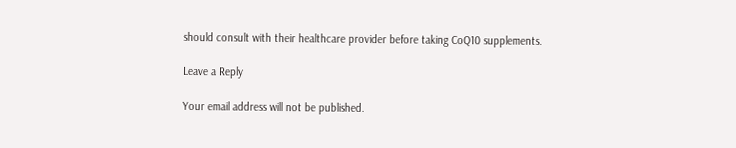should consult with their healthcare provider before taking CoQ10 supplements.

Leave a Reply

Your email address will not be published.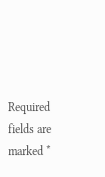Required fields are marked *